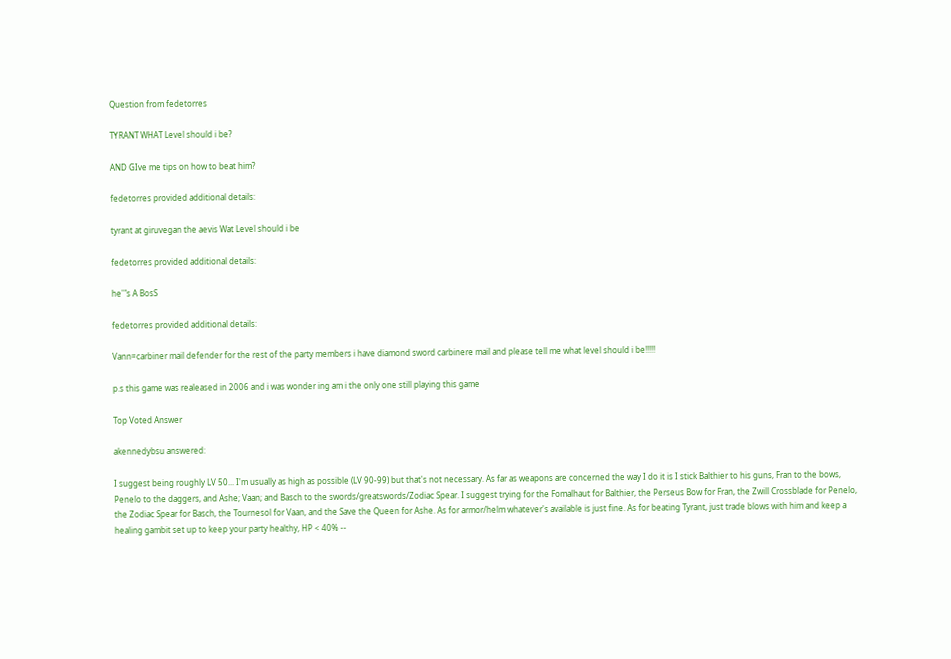Question from fedetorres

TYRANT WHAT Level should i be?

AND GIve me tips on how to beat him?

fedetorres provided additional details:

tyrant at giruvegan the aevis Wat Level should i be

fedetorres provided additional details:

he'"s A BosS

fedetorres provided additional details:

Vann=carbiner mail defender for the rest of the party members i have diamond sword carbinere mail and please tell me what level should i be!!!!!

p.s this game was realeased in 2006 and i was wonder ing am i the only one still playing this game

Top Voted Answer

akennedybsu answered:

I suggest being roughly LV 50... I'm usually as high as possible (LV 90-99) but that's not necessary. As far as weapons are concerned the way I do it is I stick Balthier to his guns, Fran to the bows, Penelo to the daggers, and Ashe; Vaan; and Basch to the swords/greatswords/Zodiac Spear. I suggest trying for the Fomalhaut for Balthier, the Perseus Bow for Fran, the Zwill Crossblade for Penelo, the Zodiac Spear for Basch, the Tournesol for Vaan, and the Save the Queen for Ashe. As for armor/helm whatever's available is just fine. As for beating Tyrant, just trade blows with him and keep a healing gambit set up to keep your party healthy, HP < 40% --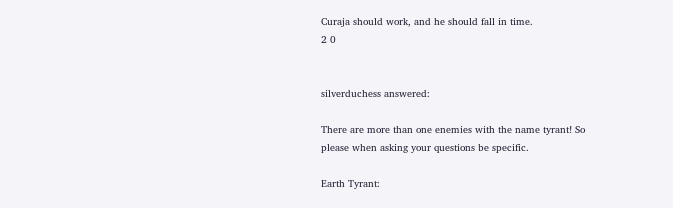Curaja should work, and he should fall in time.
2 0


silverduchess answered:

There are more than one enemies with the name tyrant! So please when asking your questions be specific.

Earth Tyrant: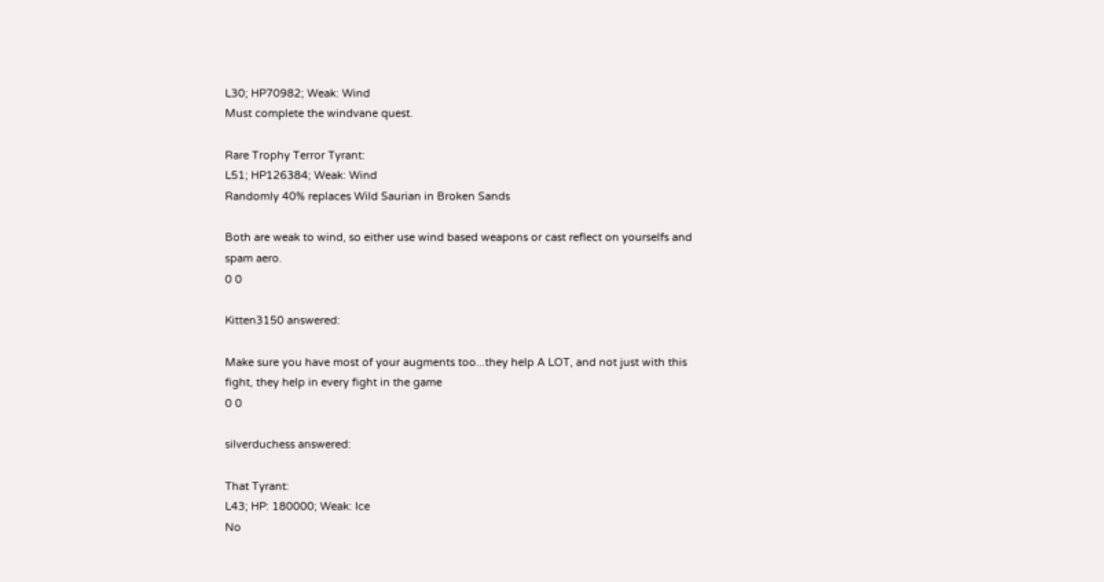L30; HP70982; Weak: Wind
Must complete the windvane quest.

Rare Trophy Terror Tyrant:
L51; HP126384; Weak: Wind
Randomly 40% replaces Wild Saurian in Broken Sands

Both are weak to wind, so either use wind based weapons or cast reflect on yourselfs and spam aero.
0 0

Kitten3150 answered:

Make sure you have most of your augments too...they help A LOT, and not just with this fight, they help in every fight in the game
0 0

silverduchess answered:

That Tyrant:
L43; HP: 180000; Weak: Ice
No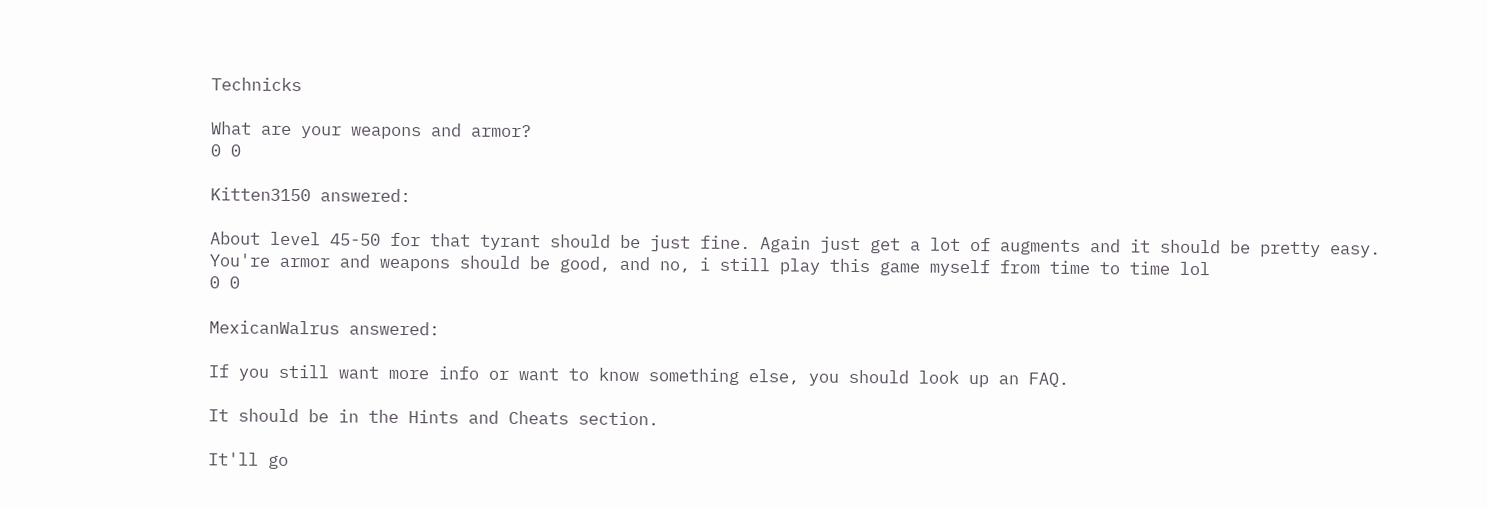Technicks

What are your weapons and armor?
0 0

Kitten3150 answered:

About level 45-50 for that tyrant should be just fine. Again just get a lot of augments and it should be pretty easy. You're armor and weapons should be good, and no, i still play this game myself from time to time lol
0 0

MexicanWalrus answered:

If you still want more info or want to know something else, you should look up an FAQ.

It should be in the Hints and Cheats section.

It'll go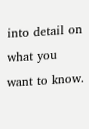into detail on what you want to know.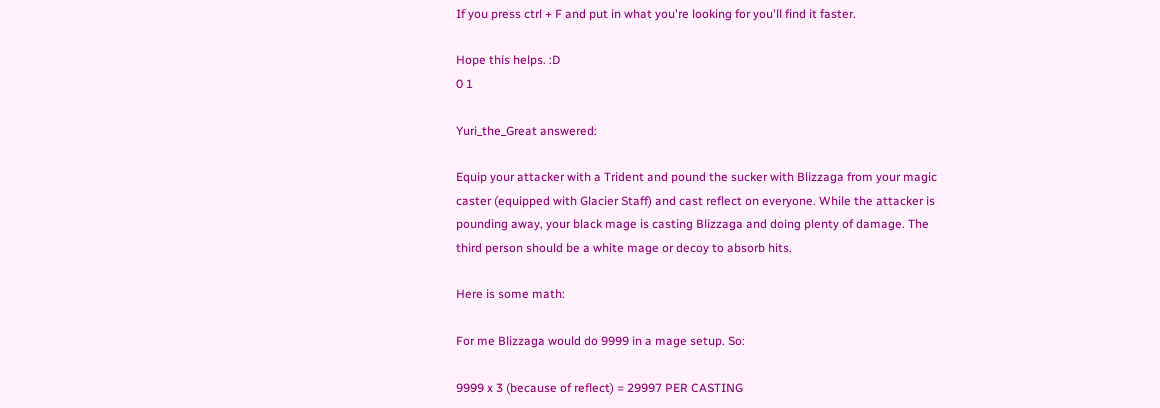If you press ctrl + F and put in what you're looking for you'll find it faster.

Hope this helps. :D
0 1

Yuri_the_Great answered:

Equip your attacker with a Trident and pound the sucker with Blizzaga from your magic caster (equipped with Glacier Staff) and cast reflect on everyone. While the attacker is pounding away, your black mage is casting Blizzaga and doing plenty of damage. The third person should be a white mage or decoy to absorb hits.

Here is some math:

For me Blizzaga would do 9999 in a mage setup. So:

9999 x 3 (because of reflect) = 29997 PER CASTING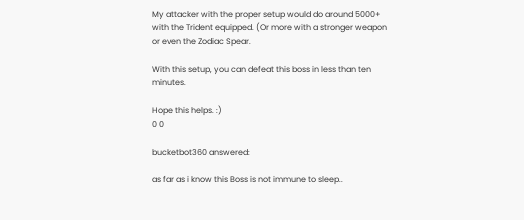My attacker with the proper setup would do around 5000+ with the Trident equipped. (Or more with a stronger weapon or even the Zodiac Spear.

With this setup, you can defeat this boss in less than ten minutes.

Hope this helps. :)
0 0

bucketbot360 answered:

as far as i know this Boss is not immune to sleep..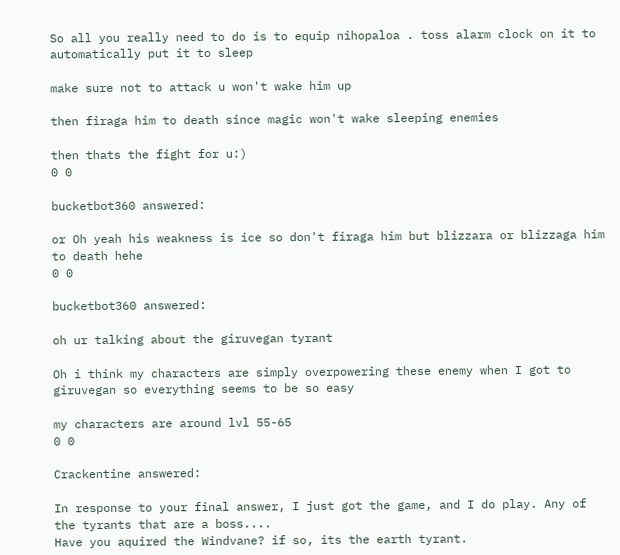So all you really need to do is to equip nihopaloa . toss alarm clock on it to automatically put it to sleep

make sure not to attack u won't wake him up

then firaga him to death since magic won't wake sleeping enemies

then thats the fight for u:)
0 0

bucketbot360 answered:

or Oh yeah his weakness is ice so don't firaga him but blizzara or blizzaga him to death hehe
0 0

bucketbot360 answered:

oh ur talking about the giruvegan tyrant

Oh i think my characters are simply overpowering these enemy when I got to giruvegan so everything seems to be so easy

my characters are around lvl 55-65
0 0

Crackentine answered:

In response to your final answer, I just got the game, and I do play. Any of the tyrants that are a boss....
Have you aquired the Windvane? if so, its the earth tyrant.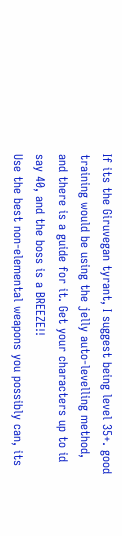If its the Giruvegan tyrant, I suggest being level 35+. good training would be using the jelly auto-levelling method, and there is a guide for it. Get your characters up to id say 40, and the boss is a BREEZE!!
Use the best non-elemental weapons you possibly can, its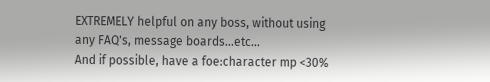EXTREMELY helpful on any boss, without using any FAQ's, message boards...etc...
And if possible, have a foe:character mp <30%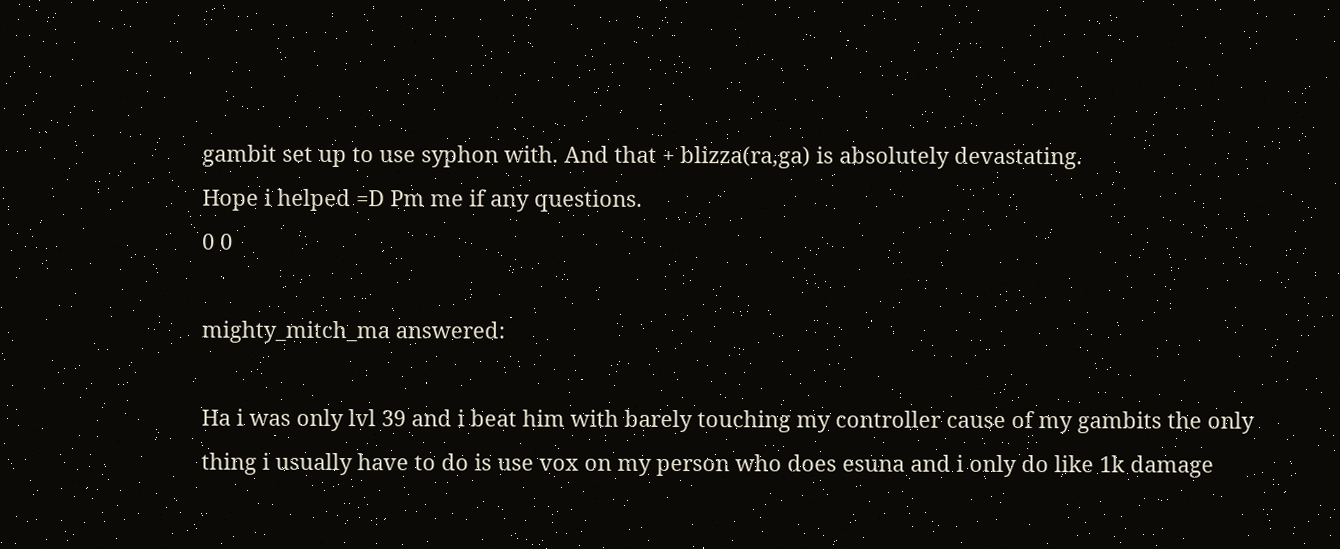gambit set up to use syphon with. And that + blizza(ra,ga) is absolutely devastating.
Hope i helped =D Pm me if any questions.
0 0

mighty_mitch_ma answered:

Ha i was only lvl 39 and i beat him with barely touching my controller cause of my gambits the only thing i usually have to do is use vox on my person who does esuna and i only do like 1k damage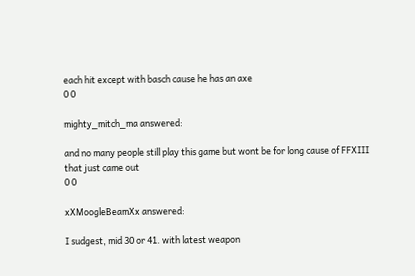each hit except with basch cause he has an axe
0 0

mighty_mitch_ma answered:

and no many people still play this game but wont be for long cause of FFXIII that just came out
0 0

xXMoogleBeamXx answered:

I sudgest, mid 30 or 41. with latest weapon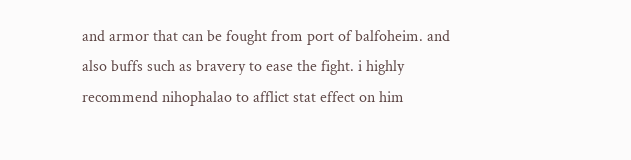and armor that can be fought from port of balfoheim. and also buffs such as bravery to ease the fight. i highly recommend nihophalao to afflict stat effect on him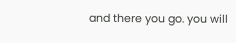and there you go. you will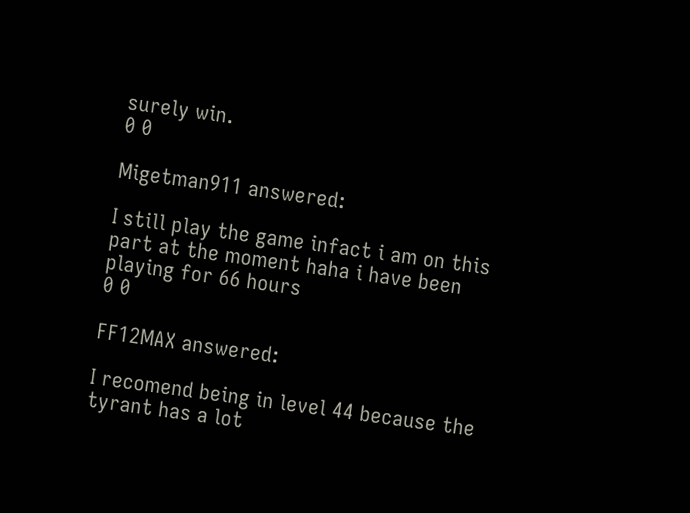surely win.
0 0

Migetman911 answered:

I still play the game infact i am on this part at the moment haha i have been playing for 66 hours
0 0

FF12MAX answered:

I recomend being in level 44 because the tyrant has a lot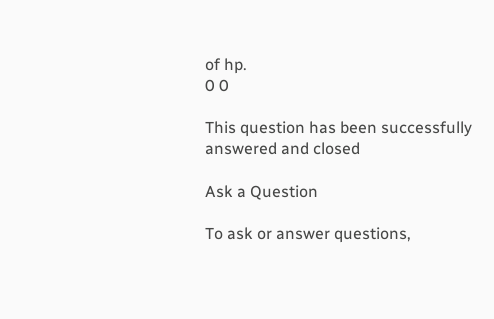of hp.
0 0

This question has been successfully answered and closed

Ask a Question

To ask or answer questions,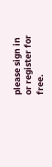please sign in or register for free.